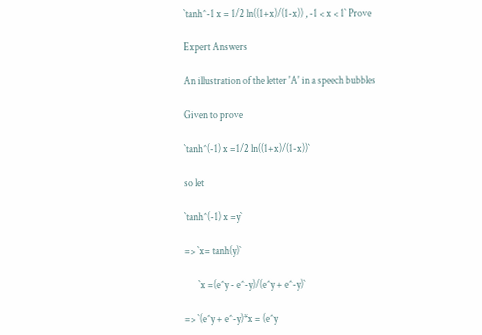`tanh^-1 x = 1/2 ln((1+x)/(1-x)) , -1 < x < 1` Prove

Expert Answers

An illustration of the letter 'A' in a speech bubbles

Given to prove

`tanh^(-1) x =1/2 ln((1+x)/(1-x))`

so let

`tanh^(-1) x =y`

=> `x= tanh(y)`

       `x =(e^y - e^-y)/(e^y + e^-y)`

=> `(e^y + e^-y)*x = (e^y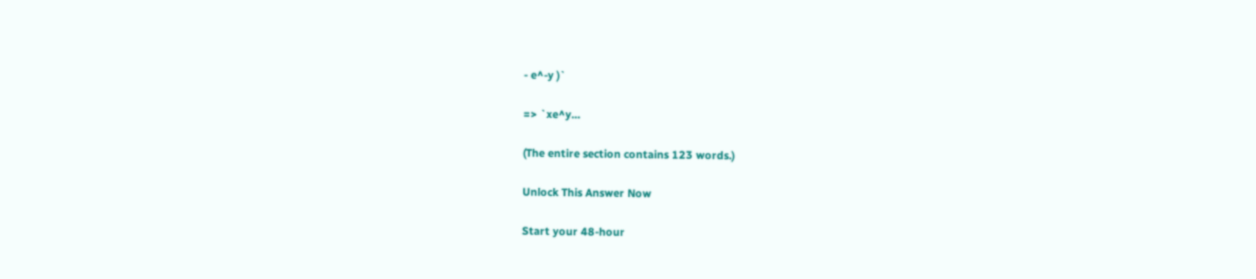- e^-y )`

=> `xe^y...

(The entire section contains 123 words.)

Unlock This Answer Now

Start your 48-hour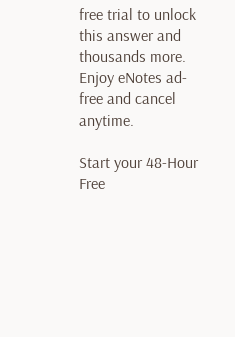free trial to unlock this answer and thousands more. Enjoy eNotes ad-free and cancel anytime.

Start your 48-Hour Free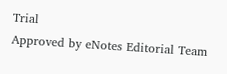Trial
Approved by eNotes Editorial Team